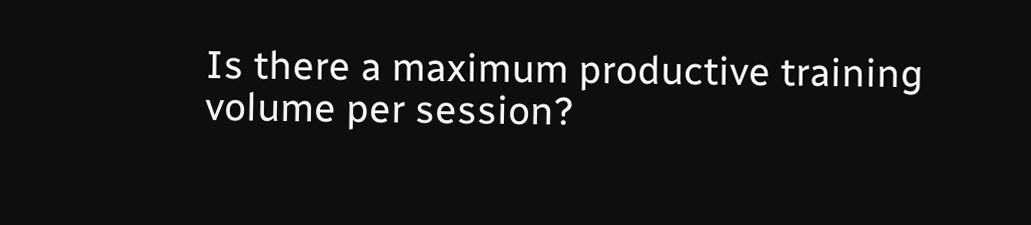Is there a maximum productive training volume per session?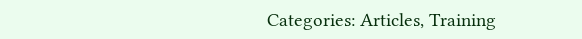Categories: Articles, Training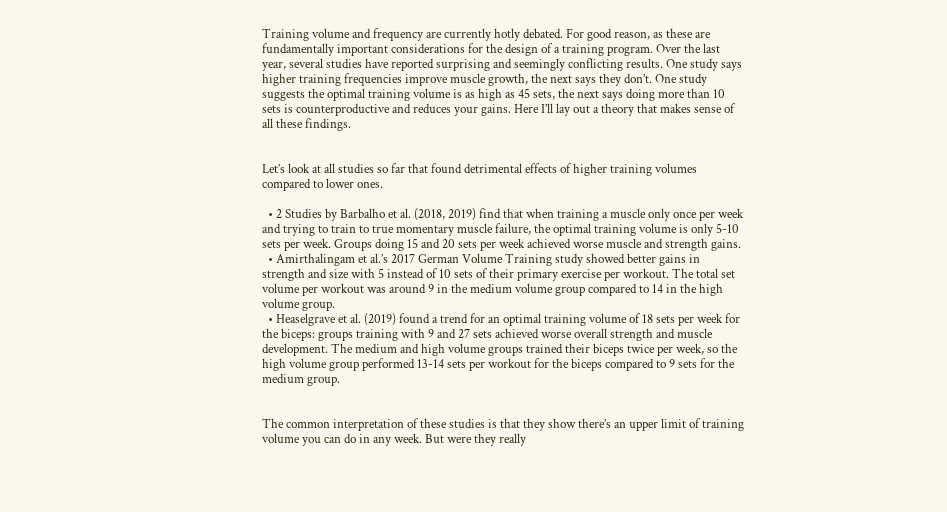Training volume and frequency are currently hotly debated. For good reason, as these are fundamentally important considerations for the design of a training program. Over the last year, several studies have reported surprising and seemingly conflicting results. One study says higher training frequencies improve muscle growth, the next says they don’t. One study suggests the optimal training volume is as high as 45 sets, the next says doing more than 10 sets is counterproductive and reduces your gains. Here I’ll lay out a theory that makes sense of all these findings.


Let’s look at all studies so far that found detrimental effects of higher training volumes compared to lower ones.

  • 2 Studies by Barbalho et al. (2018, 2019) find that when training a muscle only once per week and trying to train to true momentary muscle failure, the optimal training volume is only 5-10 sets per week. Groups doing 15 and 20 sets per week achieved worse muscle and strength gains.
  • Amirthalingam et al.’s 2017 German Volume Training study showed better gains in strength and size with 5 instead of 10 sets of their primary exercise per workout. The total set volume per workout was around 9 in the medium volume group compared to 14 in the high volume group.
  • Heaselgrave et al. (2019) found a trend for an optimal training volume of 18 sets per week for the biceps: groups training with 9 and 27 sets achieved worse overall strength and muscle development. The medium and high volume groups trained their biceps twice per week, so the high volume group performed 13-14 sets per workout for the biceps compared to 9 sets for the medium group.


The common interpretation of these studies is that they show there’s an upper limit of training volume you can do in any week. But were they really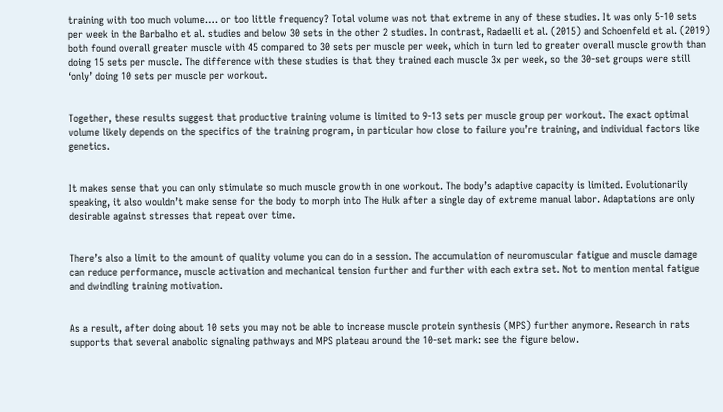training with too much volume…. or too little frequency? Total volume was not that extreme in any of these studies. It was only 5-10 sets per week in the Barbalho et al. studies and below 30 sets in the other 2 studies. In contrast, Radaelli et al. (2015) and Schoenfeld et al. (2019) both found overall greater muscle with 45 compared to 30 sets per muscle per week, which in turn led to greater overall muscle growth than doing 15 sets per muscle. The difference with these studies is that they trained each muscle 3x per week, so the 30-set groups were still ‘only’ doing 10 sets per muscle per workout.


Together, these results suggest that productive training volume is limited to 9-13 sets per muscle group per workout. The exact optimal volume likely depends on the specifics of the training program, in particular how close to failure you’re training, and individual factors like genetics.


It makes sense that you can only stimulate so much muscle growth in one workout. The body’s adaptive capacity is limited. Evolutionarily speaking, it also wouldn’t make sense for the body to morph into The Hulk after a single day of extreme manual labor. Adaptations are only desirable against stresses that repeat over time.


There’s also a limit to the amount of quality volume you can do in a session. The accumulation of neuromuscular fatigue and muscle damage can reduce performance, muscle activation and mechanical tension further and further with each extra set. Not to mention mental fatigue and dwindling training motivation.


As a result, after doing about 10 sets you may not be able to increase muscle protein synthesis (MPS) further anymore. Research in rats supports that several anabolic signaling pathways and MPS plateau around the 10-set mark: see the figure below.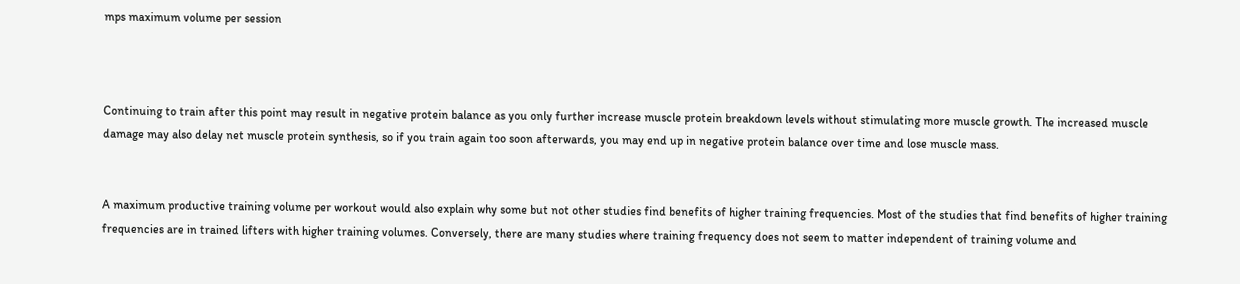mps maximum volume per session



Continuing to train after this point may result in negative protein balance as you only further increase muscle protein breakdown levels without stimulating more muscle growth. The increased muscle damage may also delay net muscle protein synthesis, so if you train again too soon afterwards, you may end up in negative protein balance over time and lose muscle mass.


A maximum productive training volume per workout would also explain why some but not other studies find benefits of higher training frequencies. Most of the studies that find benefits of higher training frequencies are in trained lifters with higher training volumes. Conversely, there are many studies where training frequency does not seem to matter independent of training volume and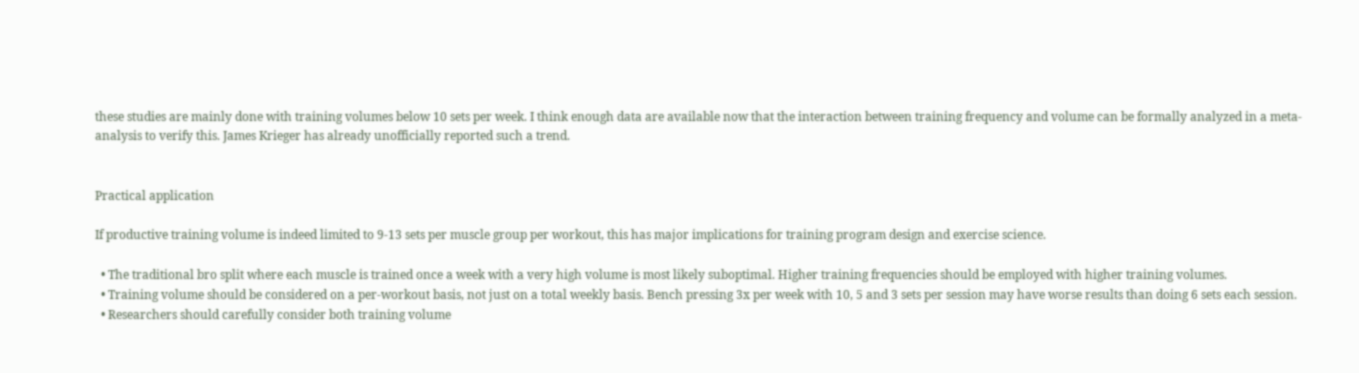these studies are mainly done with training volumes below 10 sets per week. I think enough data are available now that the interaction between training frequency and volume can be formally analyzed in a meta-analysis to verify this. James Krieger has already unofficially reported such a trend.


Practical application

If productive training volume is indeed limited to 9-13 sets per muscle group per workout, this has major implications for training program design and exercise science.

  • The traditional bro split where each muscle is trained once a week with a very high volume is most likely suboptimal. Higher training frequencies should be employed with higher training volumes.
  • Training volume should be considered on a per-workout basis, not just on a total weekly basis. Bench pressing 3x per week with 10, 5 and 3 sets per session may have worse results than doing 6 sets each session.
  • Researchers should carefully consider both training volume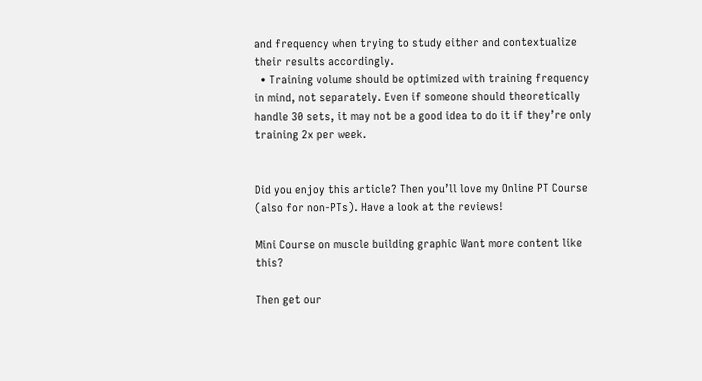and frequency when trying to study either and contextualize their results accordingly.
  • Training volume should be optimized with training frequency in mind, not separately. Even if someone should theoretically handle 30 sets, it may not be a good idea to do it if they’re only training 2x per week.


Did you enjoy this article? Then you’ll love my Online PT Course (also for non-PTs). Have a look at the reviews!

Mini Course on muscle building graphic Want more content like this?

Then get our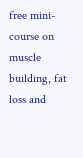free mini-course on muscle building, fat loss and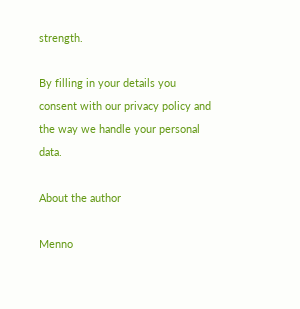strength.

By filling in your details you consent with our privacy policy and the way we handle your personal data.

About the author

Menno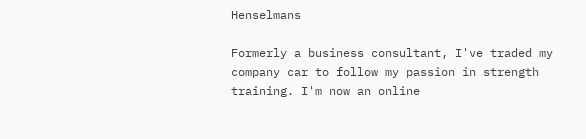Henselmans

Formerly a business consultant, I've traded my company car to follow my passion in strength training. I'm now an online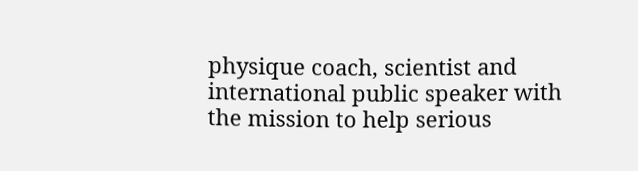physique coach, scientist and international public speaker with the mission to help serious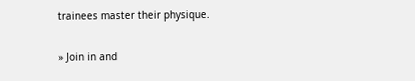trainees master their physique.

» Join in and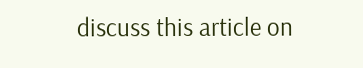discuss this article on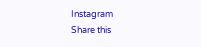Instagram
Share this